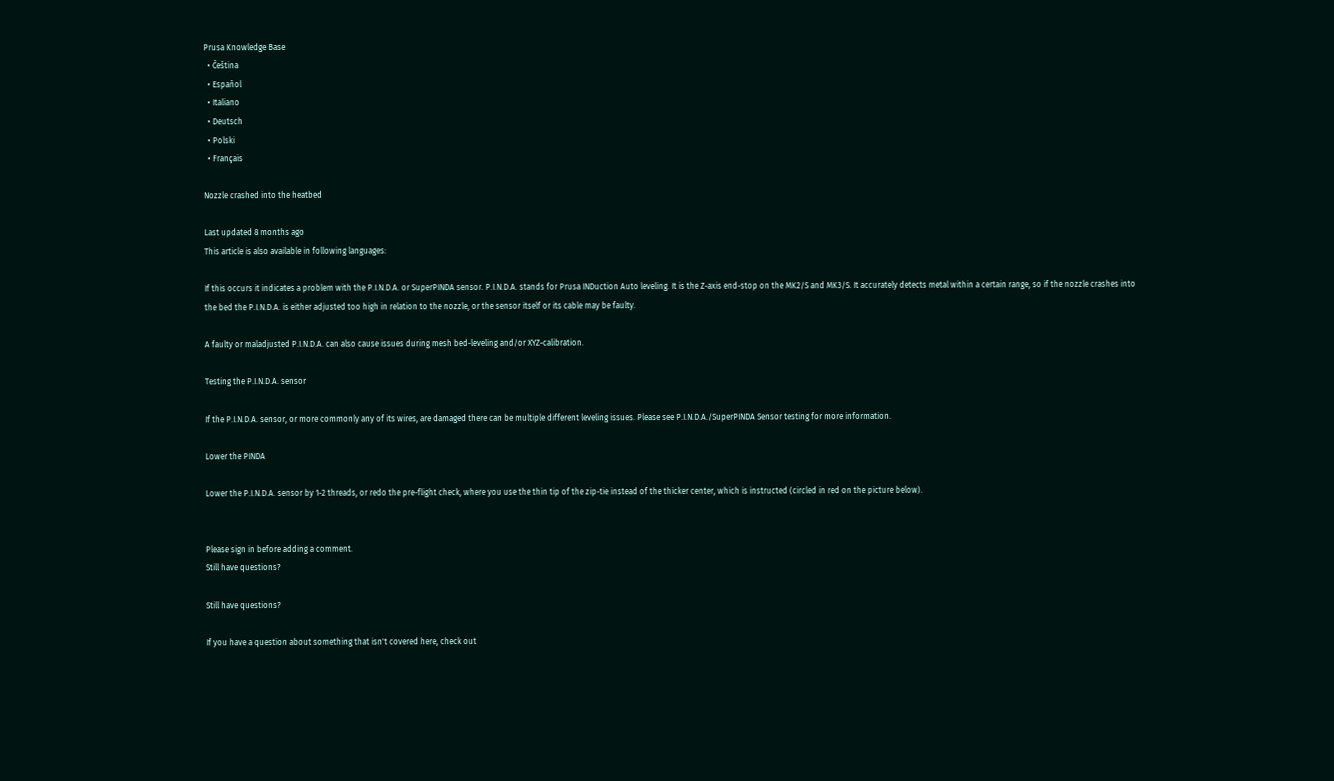Prusa Knowledge Base
  • Čeština
  • Español
  • Italiano
  • Deutsch
  • Polski
  • Français

Nozzle crashed into the heatbed

Last updated 8 months ago
This article is also available in following languages:

If this occurs it indicates a problem with the P.I.N.D.A. or SuperPINDA sensor. P.I.N.D.A. stands for Prusa INDuction Auto leveling. It is the Z-axis end-stop on the MK2/S and MK3/S. It accurately detects metal within a certain range, so if the nozzle crashes into the bed the P.I.N.D.A. is either adjusted too high in relation to the nozzle, or the sensor itself or its cable may be faulty.

A faulty or maladjusted P.I.N.D.A. can also cause issues during mesh bed-leveling and/or XYZ-calibration.

Testing the P.I.N.D.A. sensor

If the P.I.N.D.A. sensor, or more commonly any of its wires, are damaged there can be multiple different leveling issues. Please see P.I.N.D.A./SuperPINDA Sensor testing for more information.

Lower the PINDA

Lower the P.I.N.D.A. sensor by 1-2 threads, or redo the pre-flight check, where you use the thin tip of the zip-tie instead of the thicker center, which is instructed (circled in red on the picture below).


Please sign in before adding a comment.
Still have questions?

Still have questions?

If you have a question about something that isn't covered here, check out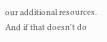our additional resources.
And if that doesn't do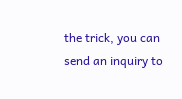the trick, you can send an inquiry to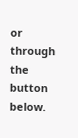or through the button below.